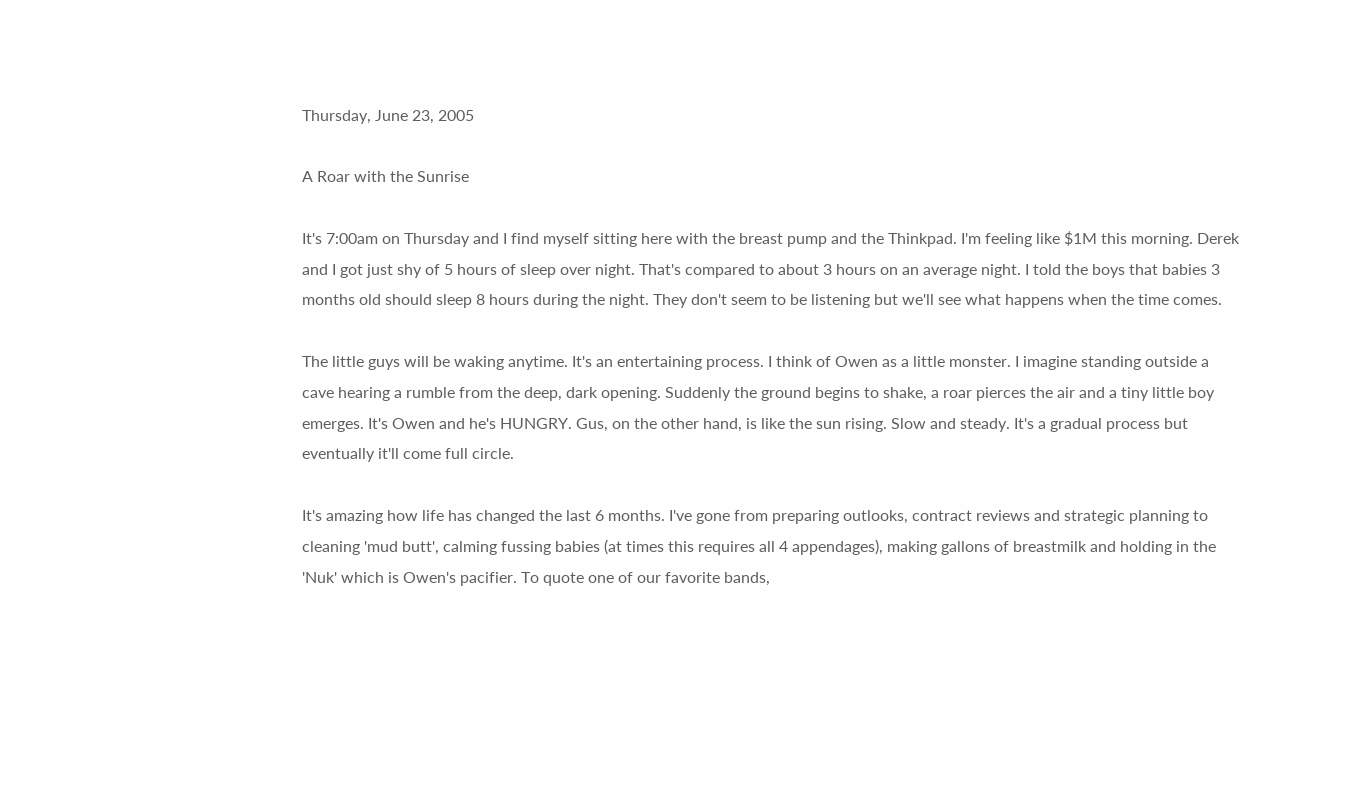Thursday, June 23, 2005

A Roar with the Sunrise

It's 7:00am on Thursday and I find myself sitting here with the breast pump and the Thinkpad. I'm feeling like $1M this morning. Derek and I got just shy of 5 hours of sleep over night. That's compared to about 3 hours on an average night. I told the boys that babies 3 months old should sleep 8 hours during the night. They don't seem to be listening but we'll see what happens when the time comes.

The little guys will be waking anytime. It's an entertaining process. I think of Owen as a little monster. I imagine standing outside a cave hearing a rumble from the deep, dark opening. Suddenly the ground begins to shake, a roar pierces the air and a tiny little boy emerges. It's Owen and he's HUNGRY. Gus, on the other hand, is like the sun rising. Slow and steady. It's a gradual process but eventually it'll come full circle.

It's amazing how life has changed the last 6 months. I've gone from preparing outlooks, contract reviews and strategic planning to cleaning 'mud butt', calming fussing babies (at times this requires all 4 appendages), making gallons of breastmilk and holding in the 'Nuk' which is Owen's pacifier. To quote one of our favorite bands,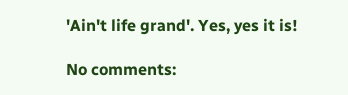'Ain't life grand'. Yes, yes it is!

No comments: